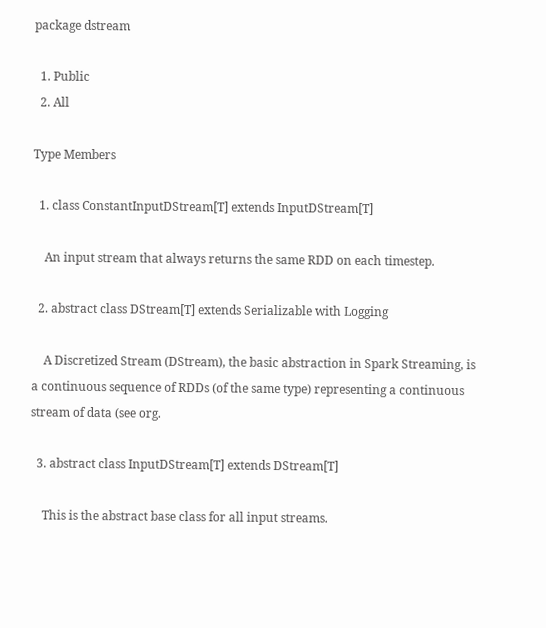package dstream

  1. Public
  2. All

Type Members

  1. class ConstantInputDStream[T] extends InputDStream[T]

    An input stream that always returns the same RDD on each timestep.

  2. abstract class DStream[T] extends Serializable with Logging

    A Discretized Stream (DStream), the basic abstraction in Spark Streaming, is a continuous sequence of RDDs (of the same type) representing a continuous stream of data (see org.

  3. abstract class InputDStream[T] extends DStream[T]

    This is the abstract base class for all input streams.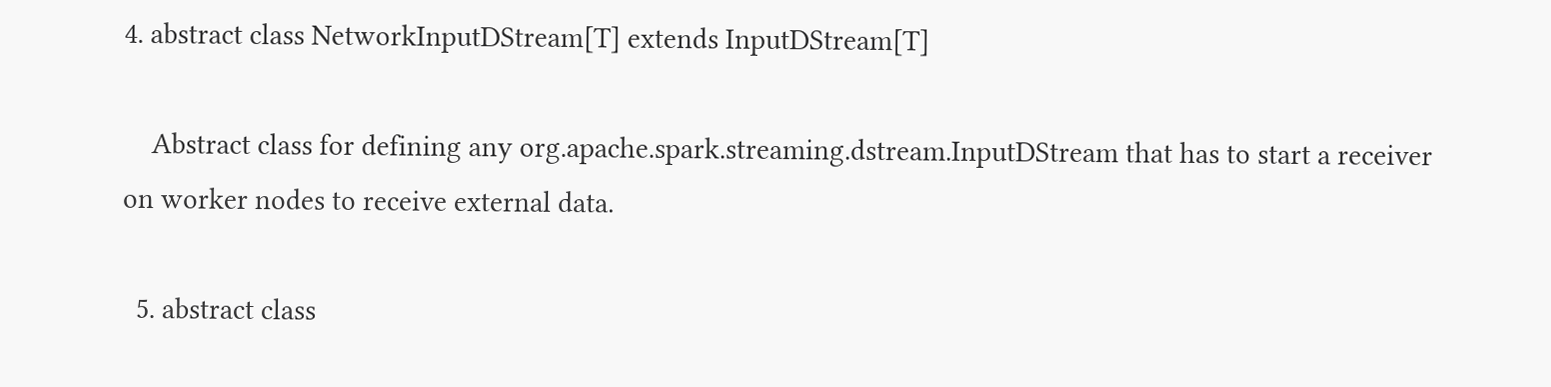4. abstract class NetworkInputDStream[T] extends InputDStream[T]

    Abstract class for defining any org.apache.spark.streaming.dstream.InputDStream that has to start a receiver on worker nodes to receive external data.

  5. abstract class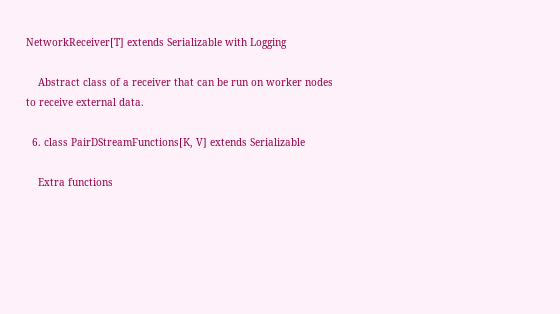NetworkReceiver[T] extends Serializable with Logging

    Abstract class of a receiver that can be run on worker nodes to receive external data.

  6. class PairDStreamFunctions[K, V] extends Serializable

    Extra functions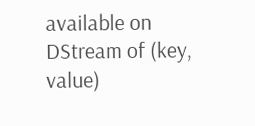available on DStream of (key, value)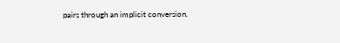pairs through an implicit conversion.